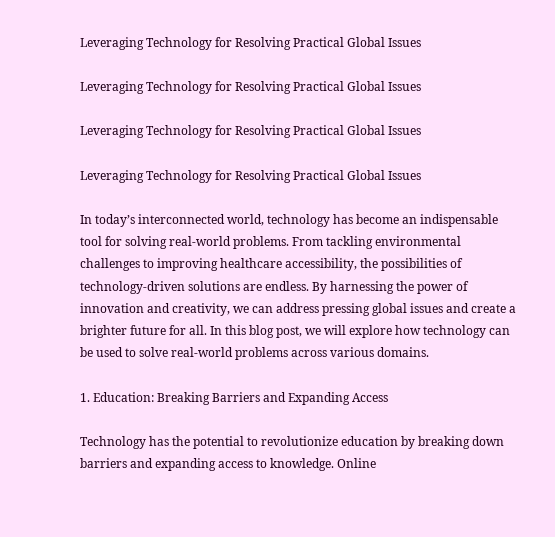Leveraging Technology for Resolving Practical Global Issues

Leveraging Technology for Resolving Practical Global Issues

Leveraging Technology for Resolving Practical Global Issues

Leveraging Technology for Resolving Practical Global Issues

In today’s interconnected world, technology has become an indispensable tool for solving real-world problems. From tackling environmental challenges to improving healthcare accessibility, the possibilities of technology-driven solutions are endless. By harnessing the power of innovation and creativity, we can address pressing global issues and create a brighter future for all. In this blog post, we will explore how technology can be used to solve real-world problems across various domains.

1. Education: Breaking Barriers and Expanding Access

Technology has the potential to revolutionize education by breaking down barriers and expanding access to knowledge. Online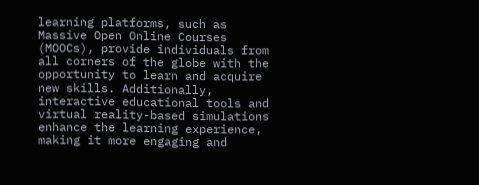learning platforms, such as Massive Open Online Courses (MOOCs), provide individuals from all corners of the globe with the opportunity to learn and acquire new skills. Additionally, interactive educational tools and virtual reality-based simulations enhance the learning experience, making it more engaging and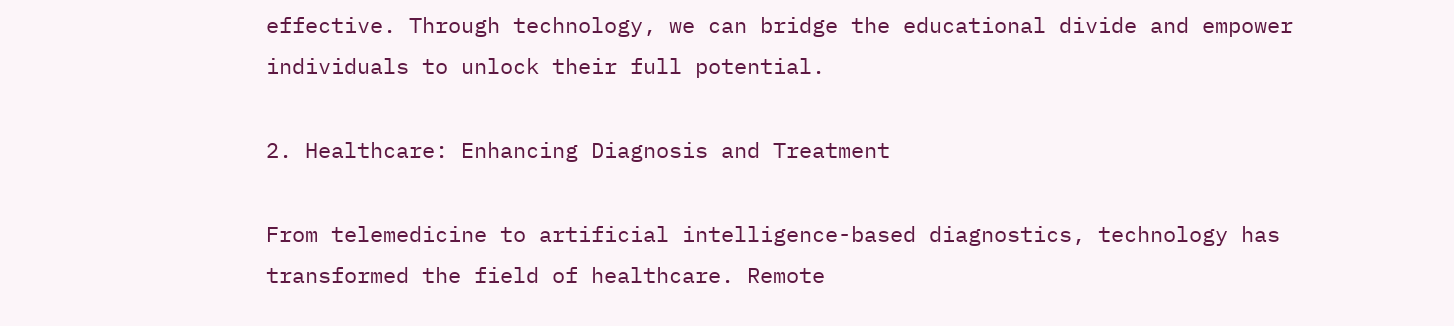effective. Through technology, we can bridge the educational divide and empower individuals to unlock their full potential.

2. Healthcare: Enhancing Diagnosis and Treatment

From telemedicine to artificial intelligence-based diagnostics, technology has transformed the field of healthcare. Remote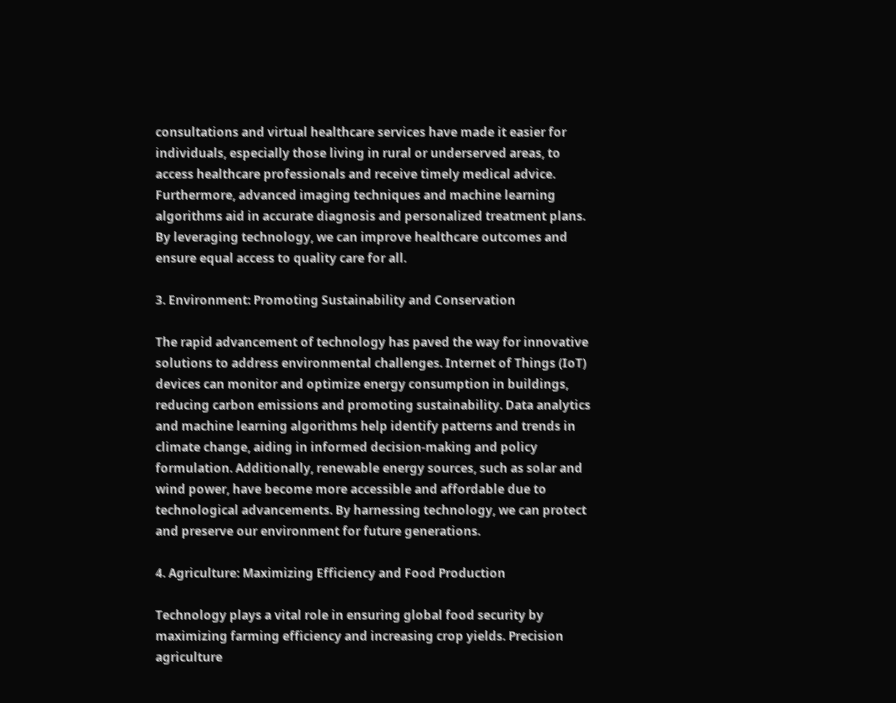consultations and virtual healthcare services have made it easier for individuals, especially those living in rural or underserved areas, to access healthcare professionals and receive timely medical advice. Furthermore, advanced imaging techniques and machine learning algorithms aid in accurate diagnosis and personalized treatment plans. By leveraging technology, we can improve healthcare outcomes and ensure equal access to quality care for all.

3. Environment: Promoting Sustainability and Conservation

The rapid advancement of technology has paved the way for innovative solutions to address environmental challenges. Internet of Things (IoT) devices can monitor and optimize energy consumption in buildings, reducing carbon emissions and promoting sustainability. Data analytics and machine learning algorithms help identify patterns and trends in climate change, aiding in informed decision-making and policy formulation. Additionally, renewable energy sources, such as solar and wind power, have become more accessible and affordable due to technological advancements. By harnessing technology, we can protect and preserve our environment for future generations.

4. Agriculture: Maximizing Efficiency and Food Production

Technology plays a vital role in ensuring global food security by maximizing farming efficiency and increasing crop yields. Precision agriculture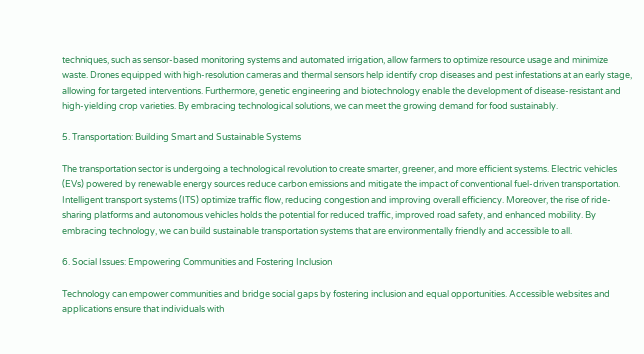techniques, such as sensor-based monitoring systems and automated irrigation, allow farmers to optimize resource usage and minimize waste. Drones equipped with high-resolution cameras and thermal sensors help identify crop diseases and pest infestations at an early stage, allowing for targeted interventions. Furthermore, genetic engineering and biotechnology enable the development of disease-resistant and high-yielding crop varieties. By embracing technological solutions, we can meet the growing demand for food sustainably.

5. Transportation: Building Smart and Sustainable Systems

The transportation sector is undergoing a technological revolution to create smarter, greener, and more efficient systems. Electric vehicles (EVs) powered by renewable energy sources reduce carbon emissions and mitigate the impact of conventional fuel-driven transportation. Intelligent transport systems (ITS) optimize traffic flow, reducing congestion and improving overall efficiency. Moreover, the rise of ride-sharing platforms and autonomous vehicles holds the potential for reduced traffic, improved road safety, and enhanced mobility. By embracing technology, we can build sustainable transportation systems that are environmentally friendly and accessible to all.

6. Social Issues: Empowering Communities and Fostering Inclusion

Technology can empower communities and bridge social gaps by fostering inclusion and equal opportunities. Accessible websites and applications ensure that individuals with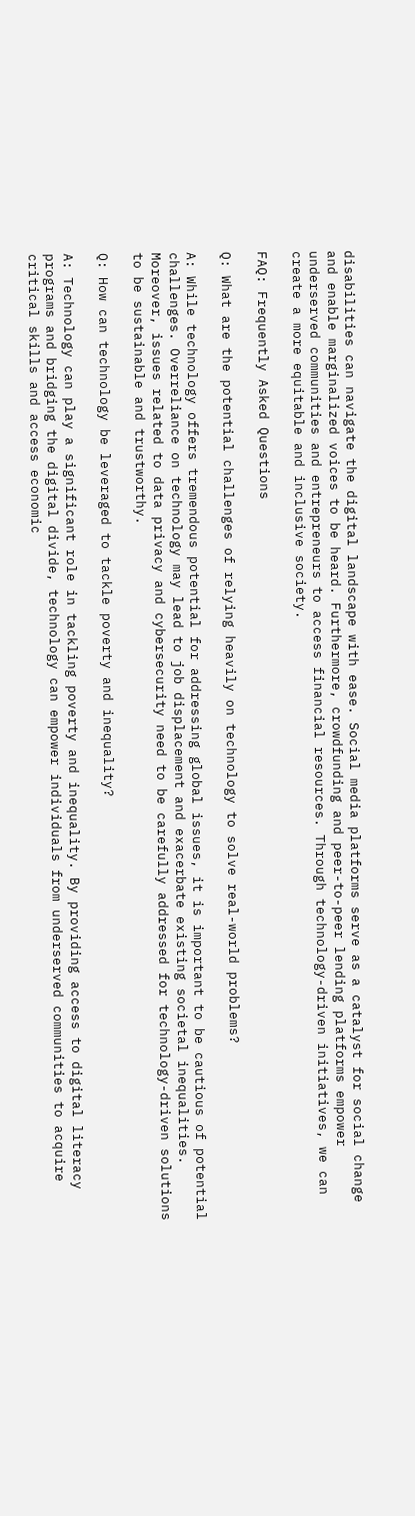disabilities can navigate the digital landscape with ease. Social media platforms serve as a catalyst for social change and enable marginalized voices to be heard. Furthermore, crowdfunding and peer-to-peer lending platforms empower underserved communities and entrepreneurs to access financial resources. Through technology-driven initiatives, we can create a more equitable and inclusive society.

FAQ: Frequently Asked Questions

Q: What are the potential challenges of relying heavily on technology to solve real-world problems?

A: While technology offers tremendous potential for addressing global issues, it is important to be cautious of potential challenges. Overreliance on technology may lead to job displacement and exacerbate existing societal inequalities. Moreover, issues related to data privacy and cybersecurity need to be carefully addressed for technology-driven solutions to be sustainable and trustworthy.

Q: How can technology be leveraged to tackle poverty and inequality?

A: Technology can play a significant role in tackling poverty and inequality. By providing access to digital literacy programs and bridging the digital divide, technology can empower individuals from underserved communities to acquire critical skills and access economic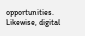opportunities. Likewise, digital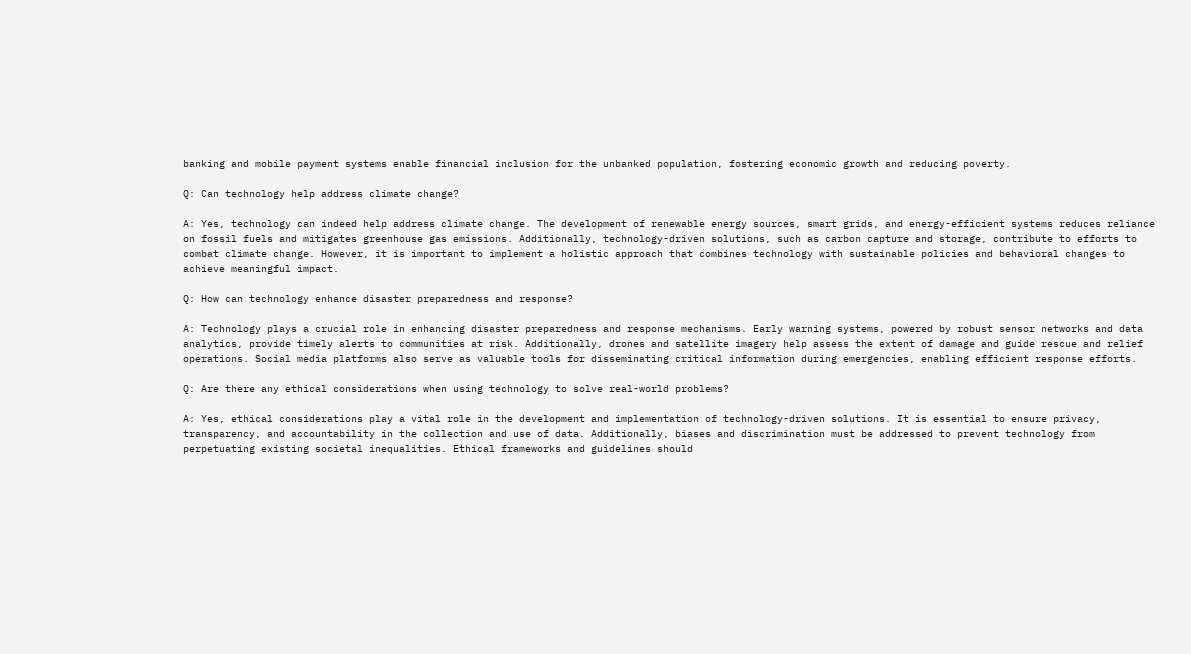banking and mobile payment systems enable financial inclusion for the unbanked population, fostering economic growth and reducing poverty.

Q: Can technology help address climate change?

A: Yes, technology can indeed help address climate change. The development of renewable energy sources, smart grids, and energy-efficient systems reduces reliance on fossil fuels and mitigates greenhouse gas emissions. Additionally, technology-driven solutions, such as carbon capture and storage, contribute to efforts to combat climate change. However, it is important to implement a holistic approach that combines technology with sustainable policies and behavioral changes to achieve meaningful impact.

Q: How can technology enhance disaster preparedness and response?

A: Technology plays a crucial role in enhancing disaster preparedness and response mechanisms. Early warning systems, powered by robust sensor networks and data analytics, provide timely alerts to communities at risk. Additionally, drones and satellite imagery help assess the extent of damage and guide rescue and relief operations. Social media platforms also serve as valuable tools for disseminating critical information during emergencies, enabling efficient response efforts.

Q: Are there any ethical considerations when using technology to solve real-world problems?

A: Yes, ethical considerations play a vital role in the development and implementation of technology-driven solutions. It is essential to ensure privacy, transparency, and accountability in the collection and use of data. Additionally, biases and discrimination must be addressed to prevent technology from perpetuating existing societal inequalities. Ethical frameworks and guidelines should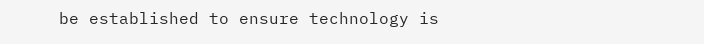be established to ensure technology is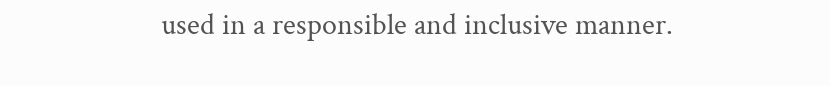used in a responsible and inclusive manner.